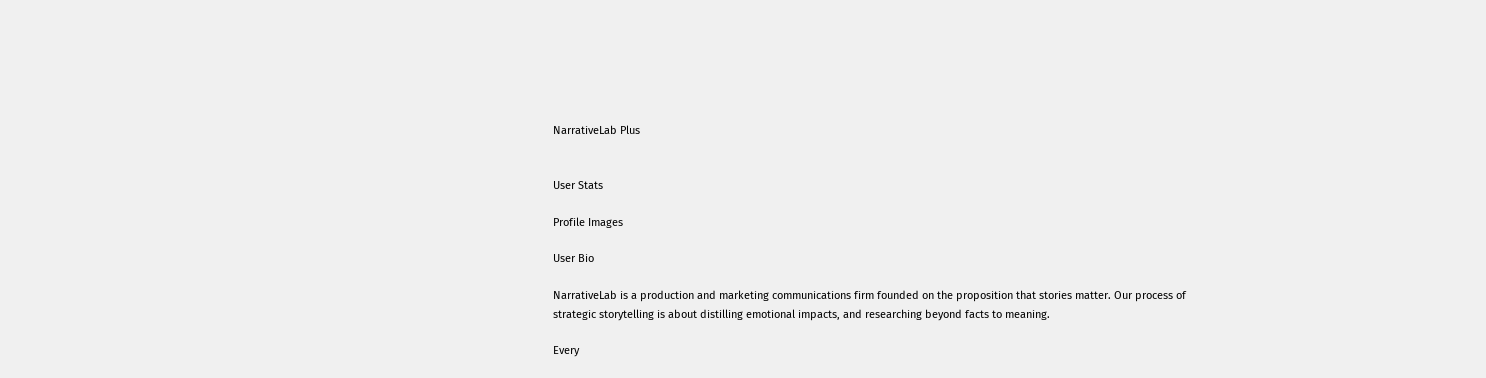NarrativeLab Plus


User Stats

Profile Images

User Bio

NarrativeLab is a production and marketing communications firm founded on the proposition that stories matter. Our process of strategic storytelling is about distilling emotional impacts, and researching beyond facts to meaning.

Every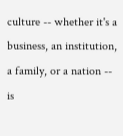culture -- whether it's a business, an institution, a family, or a nation -- is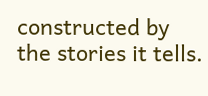constructed by the stories it tells.